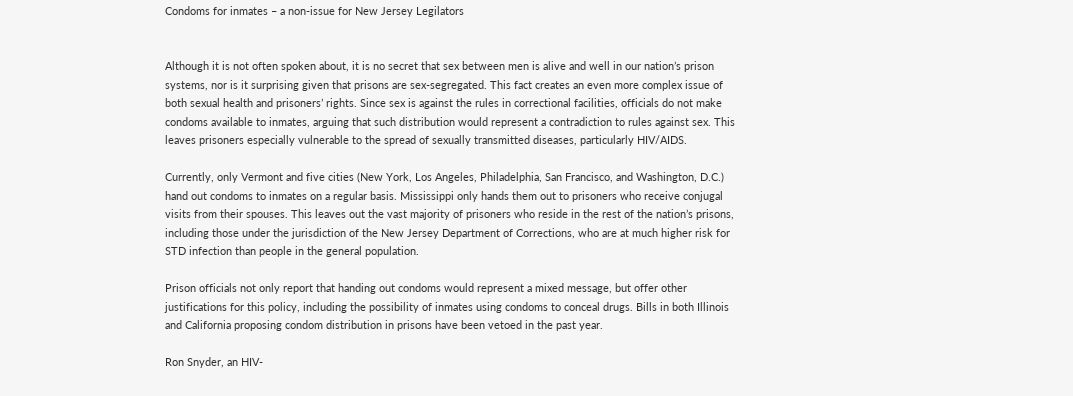Condoms for inmates – a non-issue for New Jersey Legilators


Although it is not often spoken about, it is no secret that sex between men is alive and well in our nation’s prison systems, nor is it surprising given that prisons are sex-segregated. This fact creates an even more complex issue of both sexual health and prisoners’ rights. Since sex is against the rules in correctional facilities, officials do not make condoms available to inmates, arguing that such distribution would represent a contradiction to rules against sex. This leaves prisoners especially vulnerable to the spread of sexually transmitted diseases, particularly HIV/AIDS.

Currently, only Vermont and five cities (New York, Los Angeles, Philadelphia, San Francisco, and Washington, D.C.) hand out condoms to inmates on a regular basis. Mississippi only hands them out to prisoners who receive conjugal visits from their spouses. This leaves out the vast majority of prisoners who reside in the rest of the nation’s prisons, including those under the jurisdiction of the New Jersey Department of Corrections, who are at much higher risk for STD infection than people in the general population.

Prison officials not only report that handing out condoms would represent a mixed message, but offer other justifications for this policy, including the possibility of inmates using condoms to conceal drugs. Bills in both Illinois and California proposing condom distribution in prisons have been vetoed in the past year.

Ron Snyder, an HIV-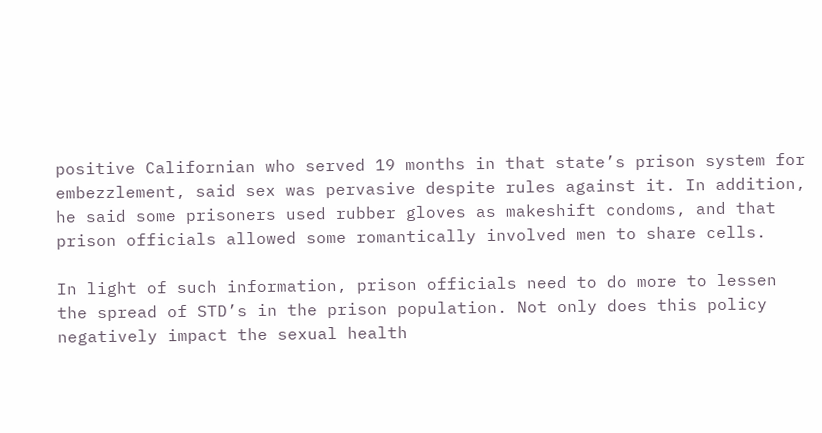positive Californian who served 19 months in that state’s prison system for embezzlement, said sex was pervasive despite rules against it. In addition, he said some prisoners used rubber gloves as makeshift condoms, and that prison officials allowed some romantically involved men to share cells.

In light of such information, prison officials need to do more to lessen the spread of STD’s in the prison population. Not only does this policy negatively impact the sexual health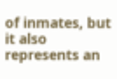of inmates, but it also represents an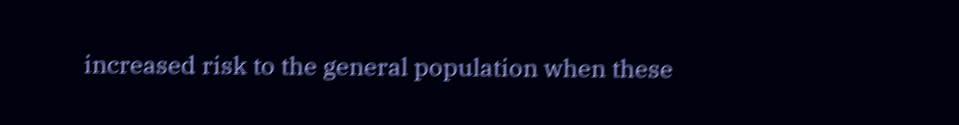increased risk to the general population when these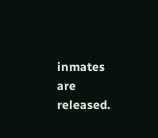inmates are released.